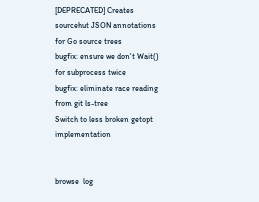[DEPRECATED] Creates sourcehut JSON annotations for Go source trees
bugfix: ensure we don't Wait() for subprocess twice
bugfix: eliminate race reading from git ls-tree
Switch to less broken getopt implementation


browse  log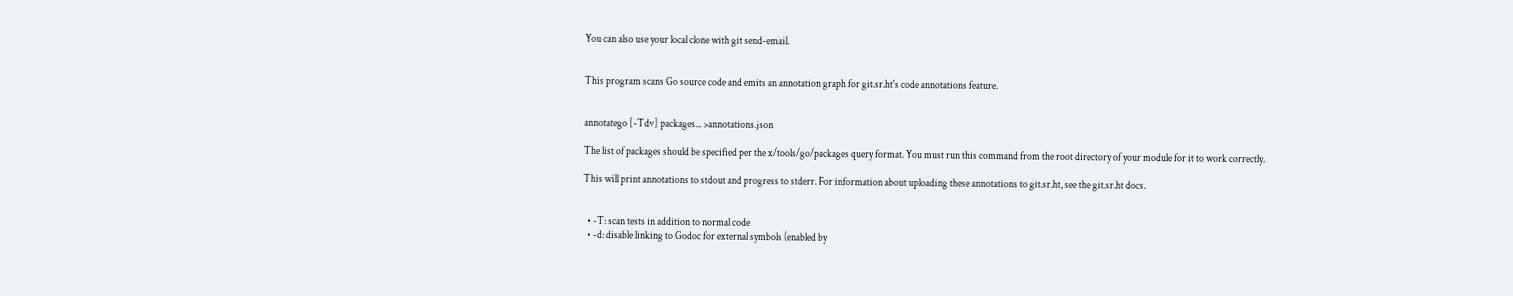You can also use your local clone with git send-email.


This program scans Go source code and emits an annotation graph for git.sr.ht's code annotations feature.


annotatego [-Tdv] packages... >annotations.json

The list of packages should be specified per the x/tools/go/packages query format. You must run this command from the root directory of your module for it to work correctly.

This will print annotations to stdout and progress to stderr. For information about uploading these annotations to git.sr.ht, see the git.sr.ht docs.


  • -T: scan tests in addition to normal code
  • -d: disable linking to Godoc for external symbols (enabled by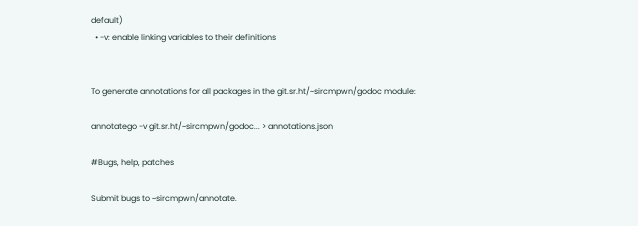default)
  • -v: enable linking variables to their definitions


To generate annotations for all packages in the git.sr.ht/~sircmpwn/godoc module:

annotatego -v git.sr.ht/~sircmpwn/godoc... > annotations.json

#Bugs, help, patches

Submit bugs to ~sircmpwn/annotate.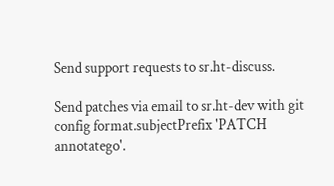Send support requests to sr.ht-discuss.

Send patches via email to sr.ht-dev with git config format.subjectPrefix 'PATCH annotatego'.